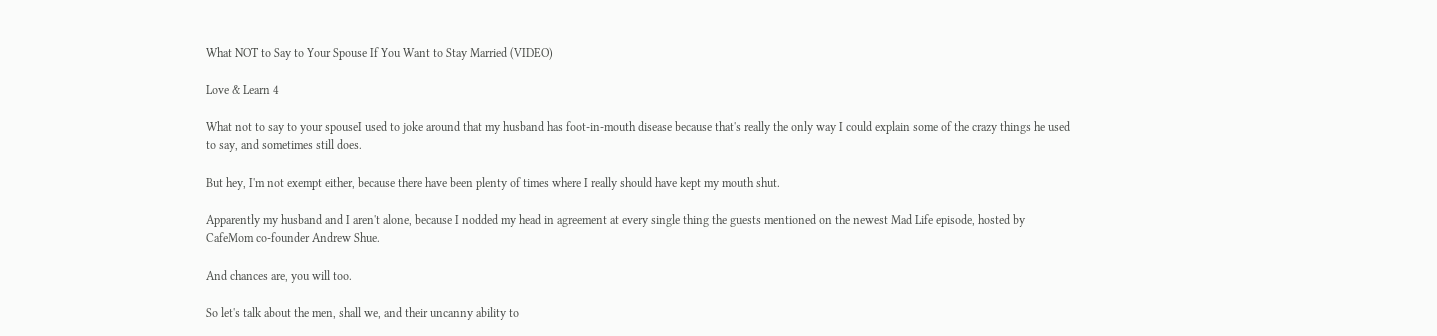What NOT to Say to Your Spouse If You Want to Stay Married (VIDEO)

Love & Learn 4

What not to say to your spouseI used to joke around that my husband has foot-in-mouth disease because that's really the only way I could explain some of the crazy things he used to say, and sometimes still does.

But hey, I'm not exempt either, because there have been plenty of times where I really should have kept my mouth shut.

Apparently my husband and I aren't alone, because I nodded my head in agreement at every single thing the guests mentioned on the newest Mad Life episode, hosted by CafeMom co-founder Andrew Shue.

And chances are, you will too.

So let's talk about the men, shall we, and their uncanny ability to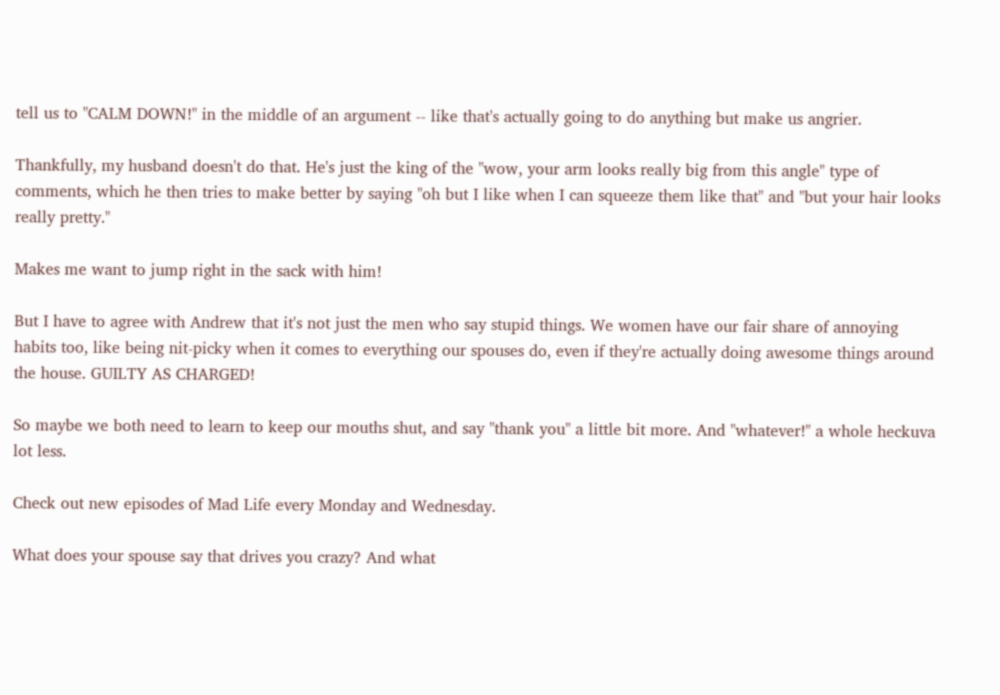tell us to "CALM DOWN!" in the middle of an argument -- like that's actually going to do anything but make us angrier.

Thankfully, my husband doesn't do that. He's just the king of the "wow, your arm looks really big from this angle" type of comments, which he then tries to make better by saying "oh but I like when I can squeeze them like that" and "but your hair looks really pretty."

Makes me want to jump right in the sack with him!

But I have to agree with Andrew that it's not just the men who say stupid things. We women have our fair share of annoying habits too, like being nit-picky when it comes to everything our spouses do, even if they're actually doing awesome things around the house. GUILTY AS CHARGED!

So maybe we both need to learn to keep our mouths shut, and say "thank you" a little bit more. And "whatever!" a whole heckuva lot less.

Check out new episodes of Mad Life every Monday and Wednesday.

What does your spouse say that drives you crazy? And what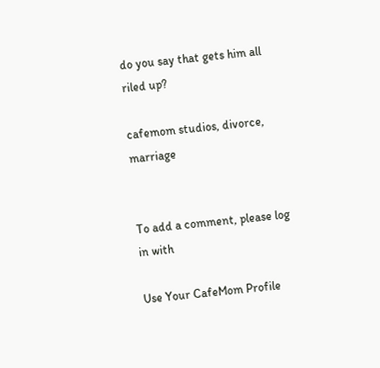do you say that gets him all riled up?

cafemom studios, divorce, marriage


To add a comment, please log in with

Use Your CafeMom Profile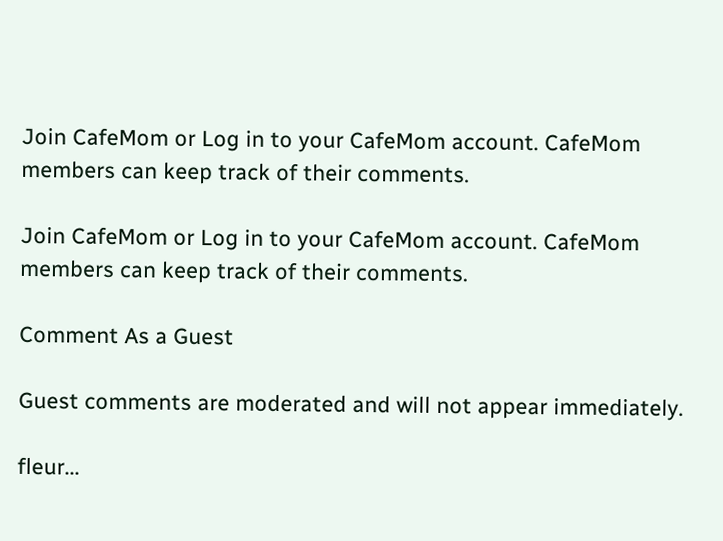Join CafeMom or Log in to your CafeMom account. CafeMom members can keep track of their comments.

Join CafeMom or Log in to your CafeMom account. CafeMom members can keep track of their comments.

Comment As a Guest

Guest comments are moderated and will not appear immediately.

fleur...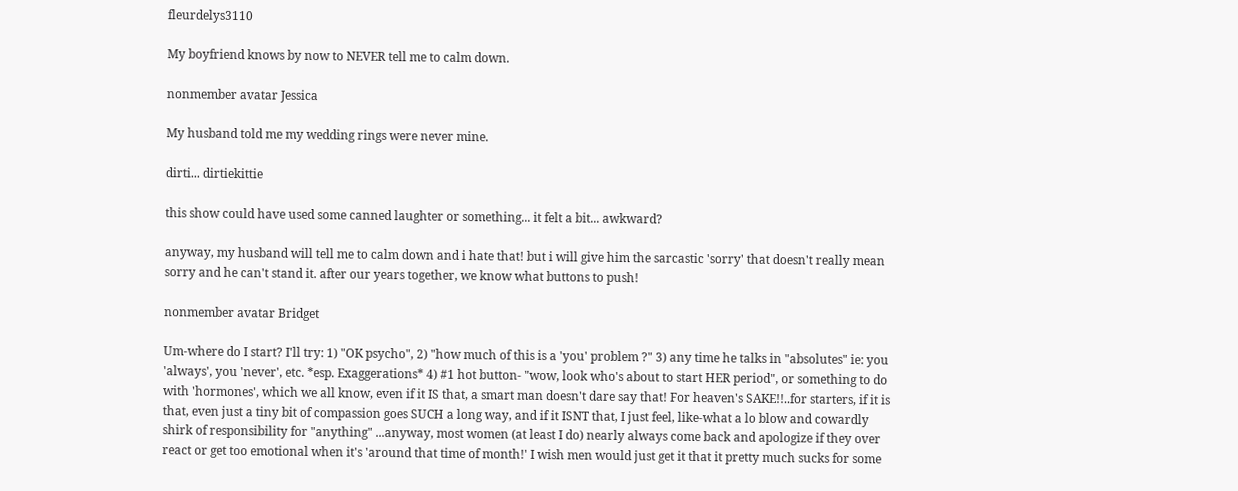fleurdelys3110

My boyfriend knows by now to NEVER tell me to calm down.

nonmember avatar Jessica

My husband told me my wedding rings were never mine.

dirti... dirtiekittie

this show could have used some canned laughter or something... it felt a bit... awkward?

anyway, my husband will tell me to calm down and i hate that! but i will give him the sarcastic 'sorry' that doesn't really mean sorry and he can't stand it. after our years together, we know what buttons to push!

nonmember avatar Bridget

Um-where do I start? I'll try: 1) "OK psycho", 2) "how much of this is a 'you' problem ?" 3) any time he talks in "absolutes" ie: you 'always', you 'never', etc. *esp. Exaggerations* 4) #1 hot button- "wow, look who's about to start HER period", or something to do with 'hormones', which we all know, even if it IS that, a smart man doesn't dare say that! For heaven's SAKE!!..for starters, if it is that, even just a tiny bit of compassion goes SUCH a long way, and if it ISNT that, I just feel, like-what a lo blow and cowardly shirk of responsibility for "anything" ...anyway, most women (at least I do) nearly always come back and apologize if they over react or get too emotional when it's 'around that time of month!' I wish men would just get it that it pretty much sucks for some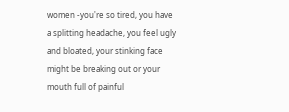women -you're so tired, you have a splitting headache, you feel ugly and bloated, your stinking face might be breaking out or your mouth full of painful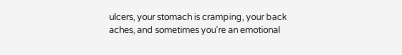ulcers, your stomach is cramping, your back aches, and sometimes you're an emotional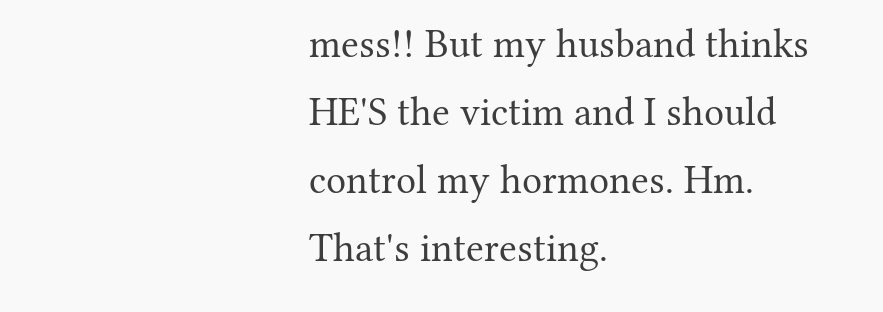mess!! But my husband thinks HE'S the victim and I should control my hormones. Hm. That's interesting.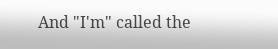And "I'm" called the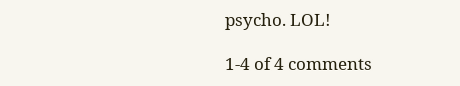psycho. LOL!

1-4 of 4 comments